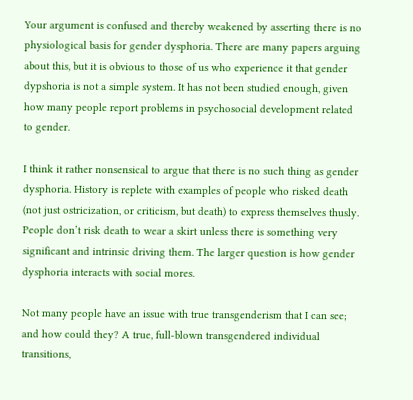Your argument is confused and thereby weakened by asserting there is no physiological basis for gender dysphoria. There are many papers arguing about this, but it is obvious to those of us who experience it that gender dypshoria is not a simple system. It has not been studied enough, given how many people report problems in psychosocial development related to gender.

I think it rather nonsensical to argue that there is no such thing as gender dysphoria. History is replete with examples of people who risked death (not just ostricization, or criticism, but death) to express themselves thusly. People don’t risk death to wear a skirt unless there is something very significant and intrinsic driving them. The larger question is how gender dysphoria interacts with social mores.

Not many people have an issue with true transgenderism that I can see; and how could they? A true, full-blown transgendered individual transitions,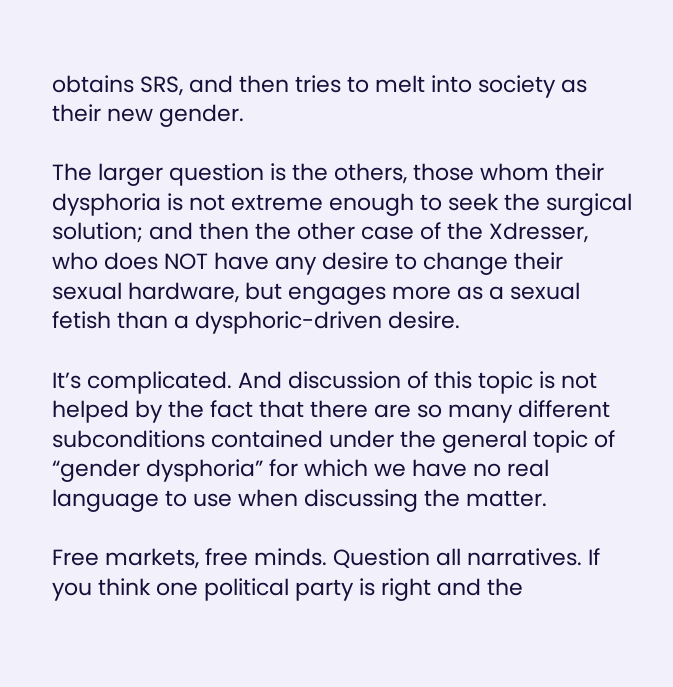obtains SRS, and then tries to melt into society as their new gender.

The larger question is the others, those whom their dysphoria is not extreme enough to seek the surgical solution; and then the other case of the Xdresser, who does NOT have any desire to change their sexual hardware, but engages more as a sexual fetish than a dysphoric-driven desire.

It’s complicated. And discussion of this topic is not helped by the fact that there are so many different subconditions contained under the general topic of “gender dysphoria” for which we have no real language to use when discussing the matter.

Free markets, free minds. Question all narratives. If you think one political party is right and the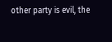other party is evil, the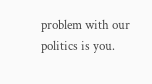problem with our politics is you.